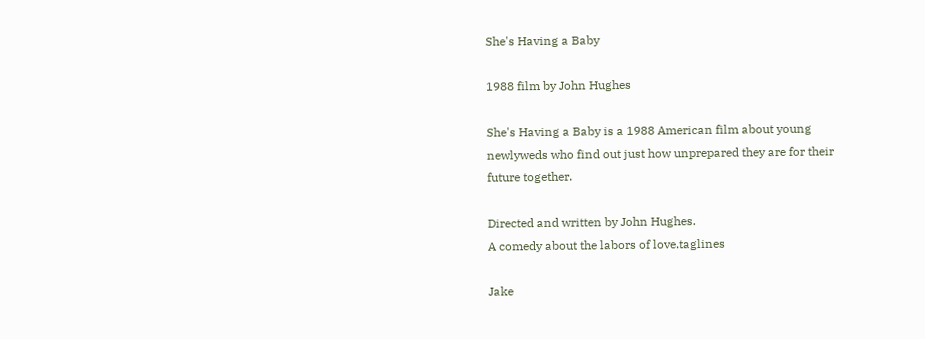She's Having a Baby

1988 film by John Hughes

She's Having a Baby is a 1988 American film about young newlyweds who find out just how unprepared they are for their future together.

Directed and written by John Hughes.
A comedy about the labors of love.taglines

Jake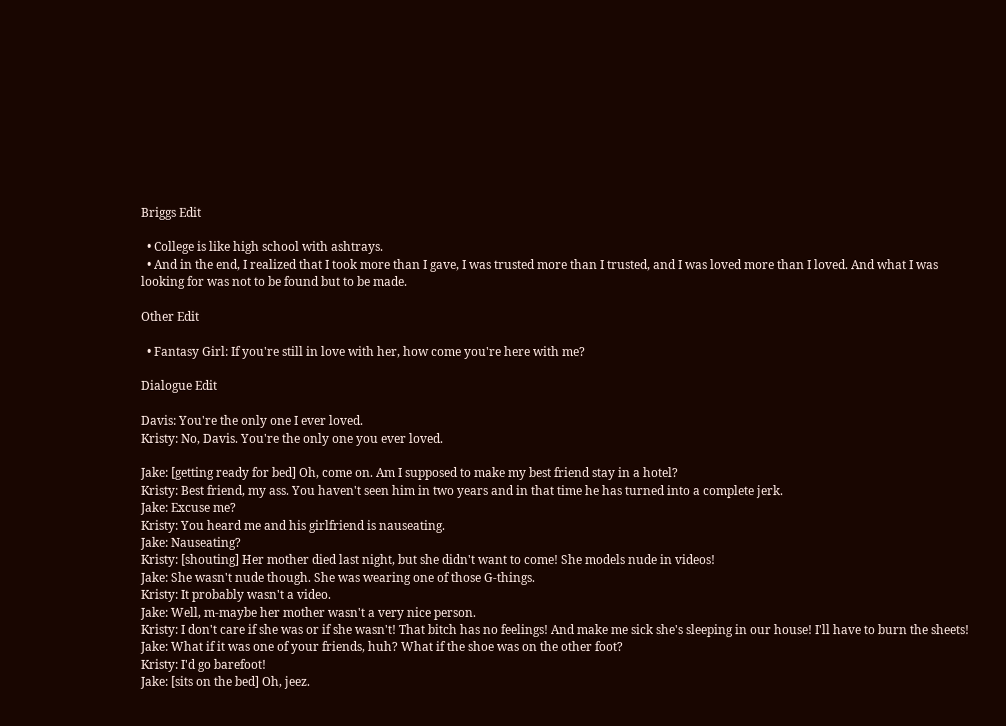Briggs Edit

  • College is like high school with ashtrays.
  • And in the end, I realized that I took more than I gave, I was trusted more than I trusted, and I was loved more than I loved. And what I was looking for was not to be found but to be made.

Other Edit

  • Fantasy Girl: If you're still in love with her, how come you're here with me?

Dialogue Edit

Davis: You're the only one I ever loved.
Kristy: No, Davis. You're the only one you ever loved.

Jake: [getting ready for bed] Oh, come on. Am I supposed to make my best friend stay in a hotel?
Kristy: Best friend, my ass. You haven't seen him in two years and in that time he has turned into a complete jerk.
Jake: Excuse me?
Kristy: You heard me and his girlfriend is nauseating.
Jake: Nauseating?
Kristy: [shouting] Her mother died last night, but she didn't want to come! She models nude in videos!
Jake: She wasn't nude though. She was wearing one of those G-things.
Kristy: It probably wasn't a video.
Jake: Well, m-maybe her mother wasn't a very nice person.
Kristy: I don't care if she was or if she wasn't! That bitch has no feelings! And make me sick she's sleeping in our house! I'll have to burn the sheets!
Jake: What if it was one of your friends, huh? What if the shoe was on the other foot?
Kristy: I'd go barefoot!
Jake: [sits on the bed] Oh, jeez.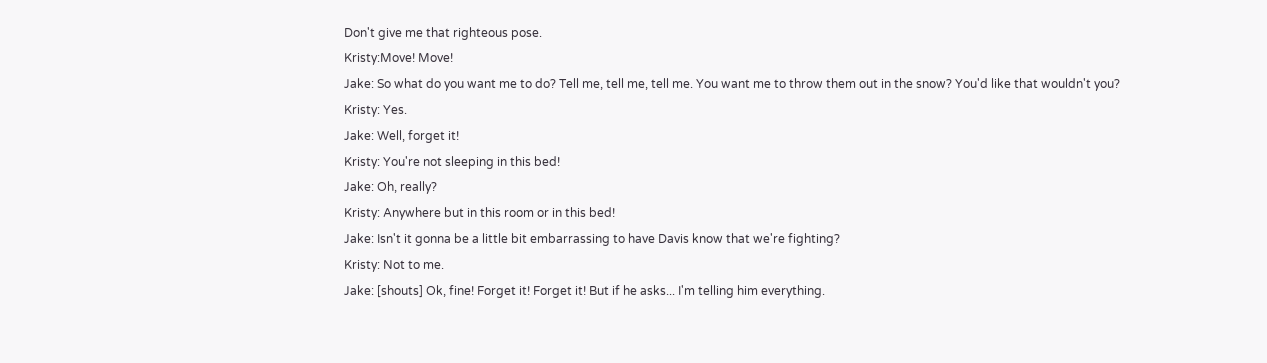Don't give me that righteous pose.
Kristy:Move! Move!
Jake: So what do you want me to do? Tell me, tell me, tell me. You want me to throw them out in the snow? You'd like that wouldn't you?
Kristy: Yes.
Jake: Well, forget it!
Kristy: You're not sleeping in this bed!
Jake: Oh, really?
Kristy: Anywhere but in this room or in this bed!
Jake: Isn't it gonna be a little bit embarrassing to have Davis know that we're fighting?
Kristy: Not to me.
Jake: [shouts] Ok, fine! Forget it! Forget it! But if he asks... I'm telling him everything.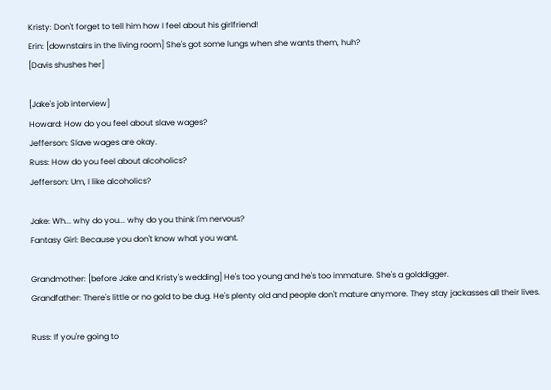Kristy: Don't forget to tell him how I feel about his girlfriend!
Erin: [downstairs in the living room] She's got some lungs when she wants them, huh?
[Davis shushes her]

[Jake's job interview]
Howard: How do you feel about slave wages?
Jefferson: Slave wages are okay.
Russ: How do you feel about alcoholics?
Jefferson: Um, I like alcoholics?

Jake: Wh... why do you... why do you think I'm nervous?
Fantasy Girl: Because you don't know what you want.

Grandmother: [before Jake and Kristy's wedding] He's too young and he's too immature. She's a golddigger.
Grandfather: There's little or no gold to be dug. He's plenty old and people don't mature anymore. They stay jackasses all their lives.

Russ: If you're going to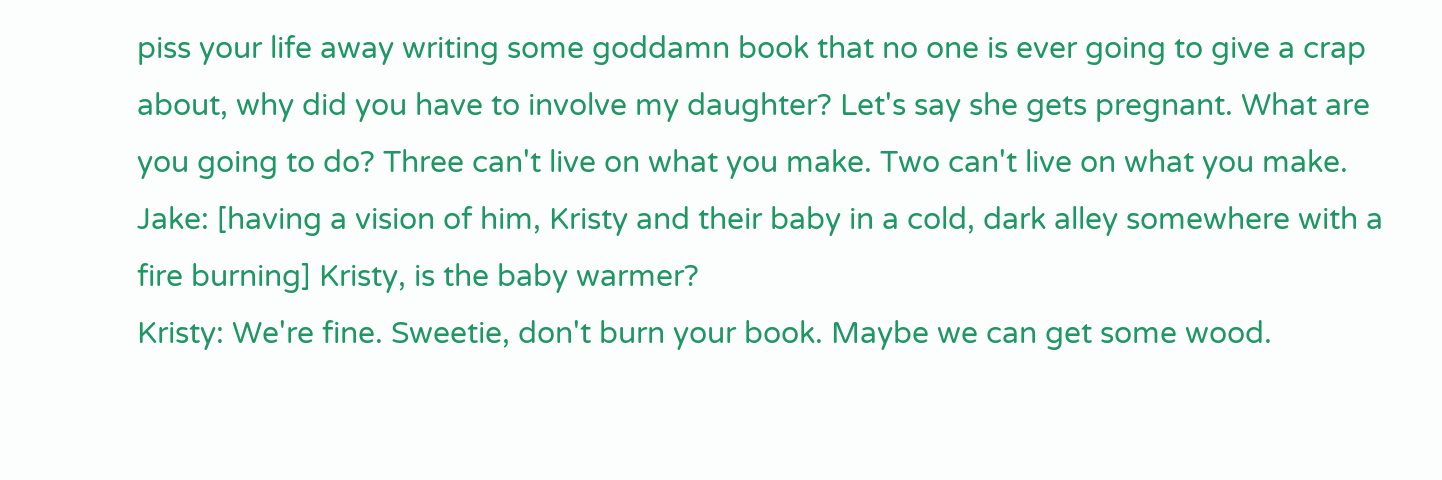piss your life away writing some goddamn book that no one is ever going to give a crap about, why did you have to involve my daughter? Let's say she gets pregnant. What are you going to do? Three can't live on what you make. Two can't live on what you make.
Jake: [having a vision of him, Kristy and their baby in a cold, dark alley somewhere with a fire burning] Kristy, is the baby warmer?
Kristy: We're fine. Sweetie, don't burn your book. Maybe we can get some wood.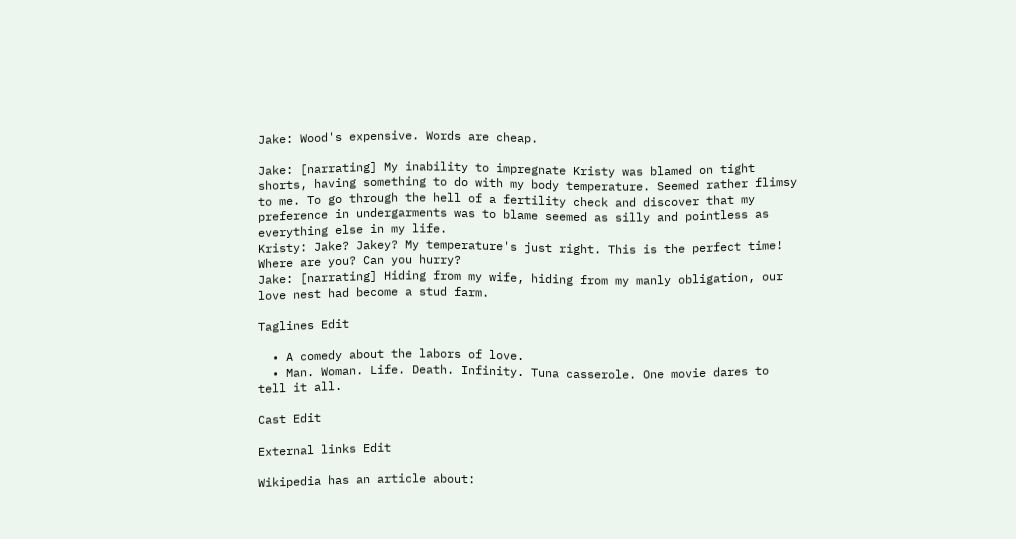Jake: Wood's expensive. Words are cheap.

Jake: [narrating] My inability to impregnate Kristy was blamed on tight shorts, having something to do with my body temperature. Seemed rather flimsy to me. To go through the hell of a fertility check and discover that my preference in undergarments was to blame seemed as silly and pointless as everything else in my life.
Kristy: Jake? Jakey? My temperature's just right. This is the perfect time! Where are you? Can you hurry?
Jake: [narrating] Hiding from my wife, hiding from my manly obligation, our love nest had become a stud farm.

Taglines Edit

  • A comedy about the labors of love.
  • Man. Woman. Life. Death. Infinity. Tuna casserole. One movie dares to tell it all.

Cast Edit

External links Edit

Wikipedia has an article about: